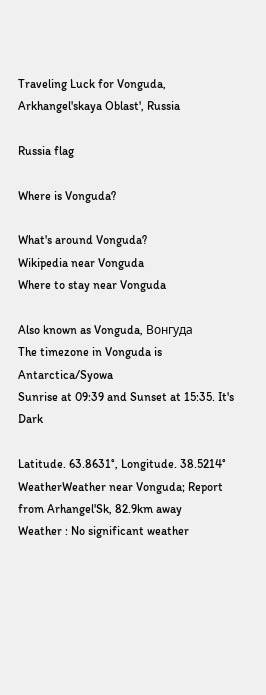Traveling Luck for Vonguda, Arkhangel'skaya Oblast', Russia

Russia flag

Where is Vonguda?

What's around Vonguda?
Wikipedia near Vonguda
Where to stay near Vonguda

Also known as Vonguda, Вонгуда
The timezone in Vonguda is Antarctica/Syowa
Sunrise at 09:39 and Sunset at 15:35. It's Dark

Latitude. 63.8631°, Longitude. 38.5214°
WeatherWeather near Vonguda; Report from Arhangel'Sk, 82.9km away
Weather : No significant weather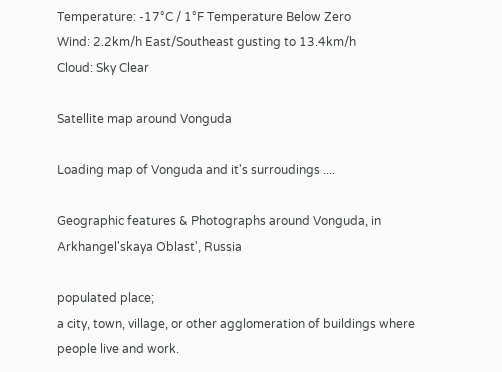Temperature: -17°C / 1°F Temperature Below Zero
Wind: 2.2km/h East/Southeast gusting to 13.4km/h
Cloud: Sky Clear

Satellite map around Vonguda

Loading map of Vonguda and it's surroudings ....

Geographic features & Photographs around Vonguda, in Arkhangel'skaya Oblast', Russia

populated place;
a city, town, village, or other agglomeration of buildings where people live and work.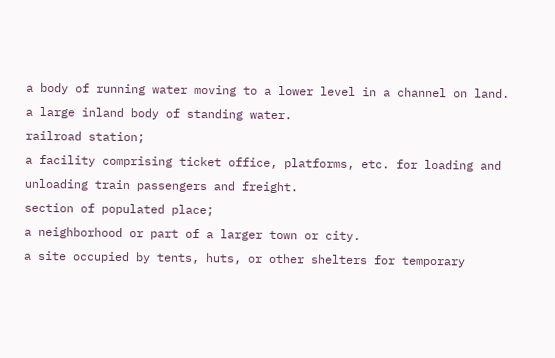a body of running water moving to a lower level in a channel on land.
a large inland body of standing water.
railroad station;
a facility comprising ticket office, platforms, etc. for loading and unloading train passengers and freight.
section of populated place;
a neighborhood or part of a larger town or city.
a site occupied by tents, huts, or other shelters for temporary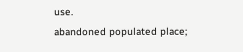use.
abandoned populated place;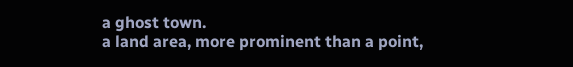a ghost town.
a land area, more prominent than a point,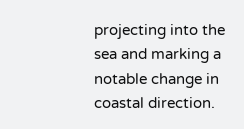projecting into the sea and marking a notable change in coastal direction.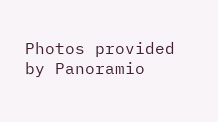Photos provided by Panoramio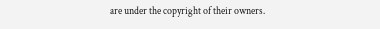are under the copyright of their owners.